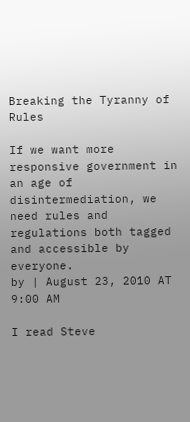Breaking the Tyranny of Rules

If we want more responsive government in an age of disintermediation, we need rules and regulations both tagged and accessible by everyone.
by | August 23, 2010 AT 9:00 AM

I read Steve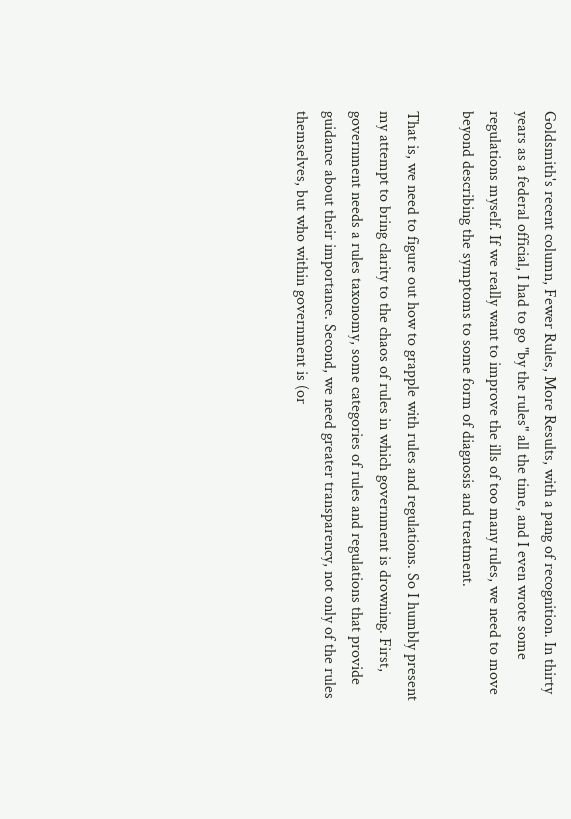Goldsmith's recent column, Fewer Rules, More Results, with a pang of recognition. In thirty years as a federal official, I had to go "by the rules" all the time, and I even wrote some regulations myself. If we really want to improve the ills of too many rules, we need to move beyond describing the symptoms to some form of diagnosis and treatment.

That is, we need to figure out how to grapple with rules and regulations. So I humbly present my attempt to bring clarity to the chaos of rules in which government is drowning. First, government needs a rules taxonomy, some categories of rules and regulations that provide guidance about their importance. Second, we need greater transparency, not only of the rules themselves, but who within government is (or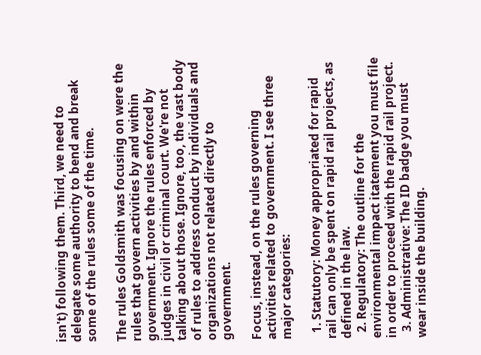isn't) following them. Third, we need to delegate some authority to bend and break some of the rules some of the time.

The rules Goldsmith was focusing on were the rules that govern activities by and within government. Ignore the rules enforced by judges in civil or criminal court. We're not talking about those. Ignore, too, the vast body of rules to address conduct by individuals and organizations not related directly to government.

Focus, instead, on the rules governing activities related to government. I see three major categories:

  1. Statutory: Money appropriated for rapid rail can only be spent on rapid rail projects, as defined in the law.
  2. Regulatory: The outline for the environmental impact itatement you must file in order to proceed with the rapid rail project.
  3. Administrative: The ID badge you must wear inside the building.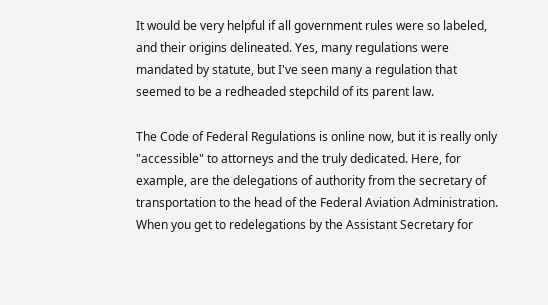It would be very helpful if all government rules were so labeled, and their origins delineated. Yes, many regulations were mandated by statute, but I've seen many a regulation that seemed to be a redheaded stepchild of its parent law.

The Code of Federal Regulations is online now, but it is really only "accessible" to attorneys and the truly dedicated. Here, for example, are the delegations of authority from the secretary of transportation to the head of the Federal Aviation Administration. When you get to redelegations by the Assistant Secretary for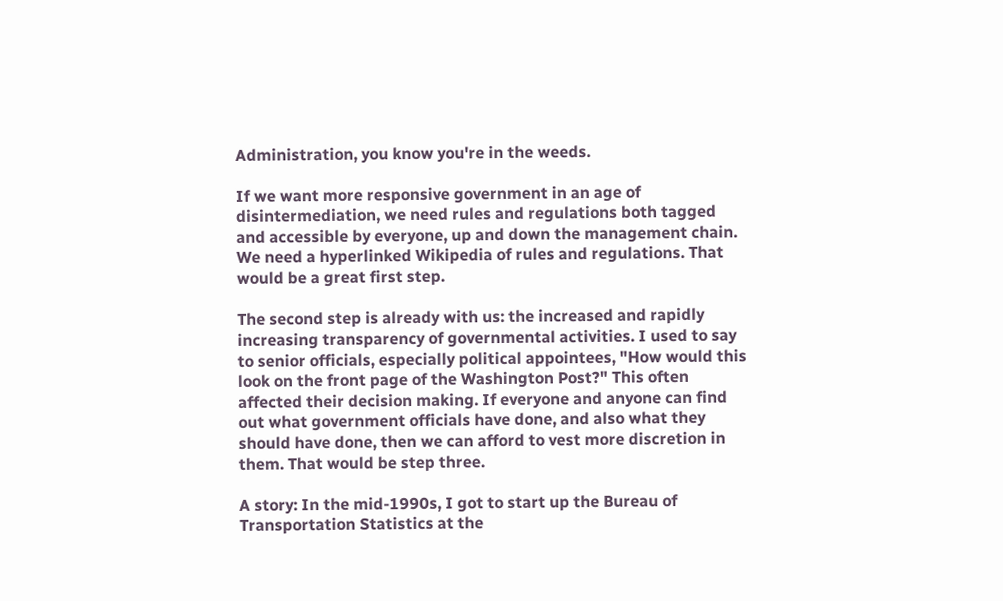Administration, you know you're in the weeds.

If we want more responsive government in an age of disintermediation, we need rules and regulations both tagged and accessible by everyone, up and down the management chain. We need a hyperlinked Wikipedia of rules and regulations. That would be a great first step.

The second step is already with us: the increased and rapidly increasing transparency of governmental activities. I used to say to senior officials, especially political appointees, "How would this look on the front page of the Washington Post?" This often affected their decision making. If everyone and anyone can find out what government officials have done, and also what they should have done, then we can afford to vest more discretion in them. That would be step three.

A story: In the mid-1990s, I got to start up the Bureau of Transportation Statistics at the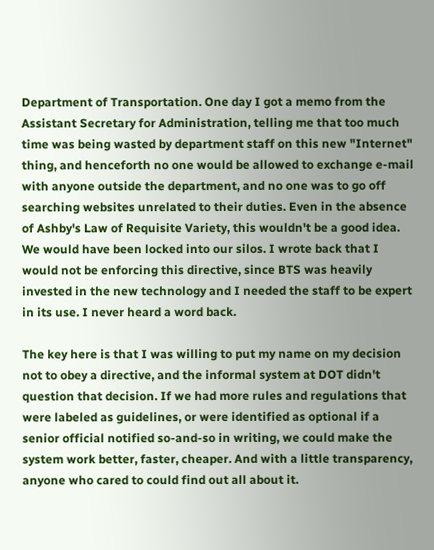Department of Transportation. One day I got a memo from the Assistant Secretary for Administration, telling me that too much time was being wasted by department staff on this new "Internet" thing, and henceforth no one would be allowed to exchange e-mail with anyone outside the department, and no one was to go off searching websites unrelated to their duties. Even in the absence of Ashby's Law of Requisite Variety, this wouldn't be a good idea. We would have been locked into our silos. I wrote back that I would not be enforcing this directive, since BTS was heavily invested in the new technology and I needed the staff to be expert in its use. I never heard a word back.

The key here is that I was willing to put my name on my decision not to obey a directive, and the informal system at DOT didn't question that decision. If we had more rules and regulations that were labeled as guidelines, or were identified as optional if a senior official notified so-and-so in writing, we could make the system work better, faster, cheaper. And with a little transparency, anyone who cared to could find out all about it.